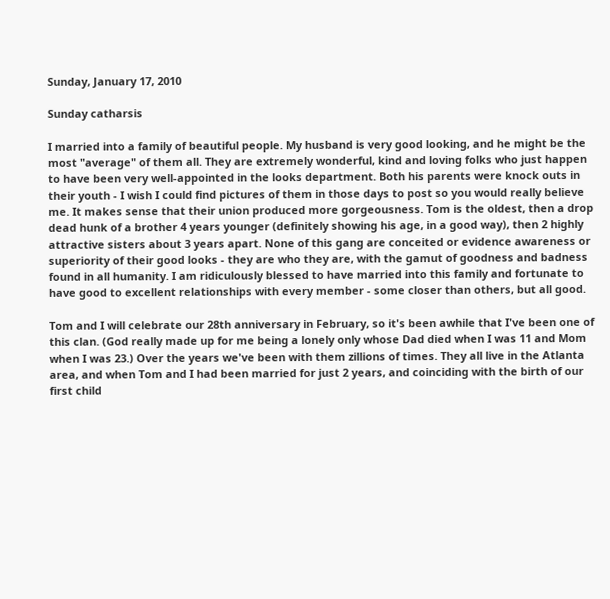Sunday, January 17, 2010

Sunday catharsis

I married into a family of beautiful people. My husband is very good looking, and he might be the most "average" of them all. They are extremely wonderful, kind and loving folks who just happen to have been very well-appointed in the looks department. Both his parents were knock outs in their youth - I wish I could find pictures of them in those days to post so you would really believe me. It makes sense that their union produced more gorgeousness. Tom is the oldest, then a drop dead hunk of a brother 4 years younger (definitely showing his age, in a good way), then 2 highly attractive sisters about 3 years apart. None of this gang are conceited or evidence awareness or superiority of their good looks - they are who they are, with the gamut of goodness and badness found in all humanity. I am ridiculously blessed to have married into this family and fortunate to have good to excellent relationships with every member - some closer than others, but all good.

Tom and I will celebrate our 28th anniversary in February, so it's been awhile that I've been one of this clan. (God really made up for me being a lonely only whose Dad died when I was 11 and Mom when I was 23.) Over the years we've been with them zillions of times. They all live in the Atlanta area, and when Tom and I had been married for just 2 years, and coinciding with the birth of our first child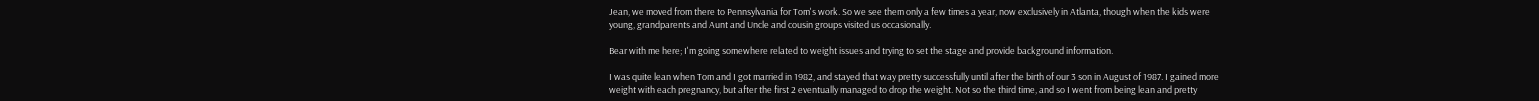Jean, we moved from there to Pennsylvania for Tom's work. So we see them only a few times a year, now exclusively in Atlanta, though when the kids were young, grandparents and Aunt and Uncle and cousin groups visited us occasionally.

Bear with me here; I'm going somewhere related to weight issues and trying to set the stage and provide background information.

I was quite lean when Tom and I got married in 1982, and stayed that way pretty successfully until after the birth of our 3 son in August of 1987. I gained more weight with each pregnancy, but after the first 2 eventually managed to drop the weight. Not so the third time, and so I went from being lean and pretty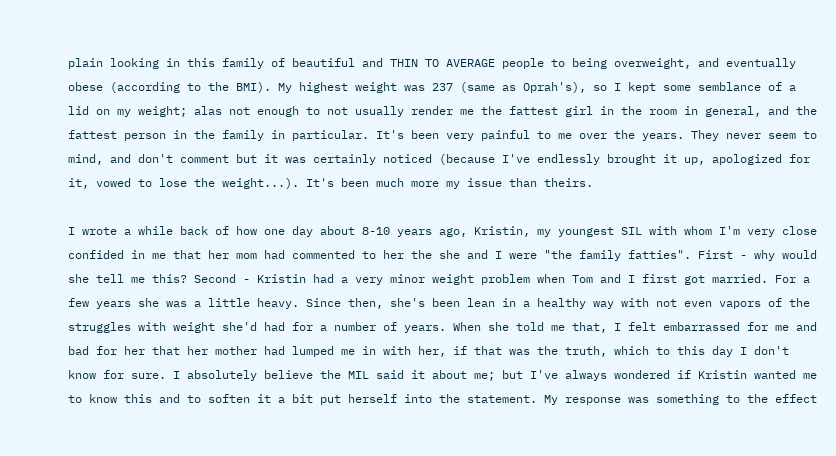plain looking in this family of beautiful and THIN TO AVERAGE people to being overweight, and eventually obese (according to the BMI). My highest weight was 237 (same as Oprah's), so I kept some semblance of a lid on my weight; alas not enough to not usually render me the fattest girl in the room in general, and the fattest person in the family in particular. It's been very painful to me over the years. They never seem to mind, and don't comment but it was certainly noticed (because I've endlessly brought it up, apologized for it, vowed to lose the weight...). It's been much more my issue than theirs.

I wrote a while back of how one day about 8-10 years ago, Kristin, my youngest SIL with whom I'm very close confided in me that her mom had commented to her the she and I were "the family fatties". First - why would she tell me this? Second - Kristin had a very minor weight problem when Tom and I first got married. For a few years she was a little heavy. Since then, she's been lean in a healthy way with not even vapors of the struggles with weight she'd had for a number of years. When she told me that, I felt embarrassed for me and bad for her that her mother had lumped me in with her, if that was the truth, which to this day I don't know for sure. I absolutely believe the MIL said it about me; but I've always wondered if Kristin wanted me to know this and to soften it a bit put herself into the statement. My response was something to the effect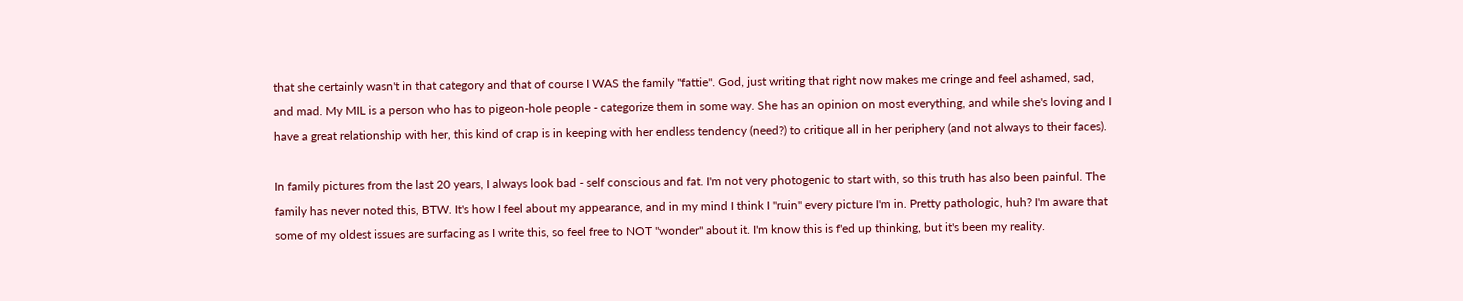that she certainly wasn't in that category and that of course I WAS the family "fattie". God, just writing that right now makes me cringe and feel ashamed, sad, and mad. My MIL is a person who has to pigeon-hole people - categorize them in some way. She has an opinion on most everything, and while she's loving and I have a great relationship with her, this kind of crap is in keeping with her endless tendency (need?) to critique all in her periphery (and not always to their faces).

In family pictures from the last 20 years, I always look bad - self conscious and fat. I'm not very photogenic to start with, so this truth has also been painful. The family has never noted this, BTW. It's how I feel about my appearance, and in my mind I think I "ruin" every picture I'm in. Pretty pathologic, huh? I'm aware that some of my oldest issues are surfacing as I write this, so feel free to NOT "wonder" about it. I'm know this is f'ed up thinking, but it's been my reality.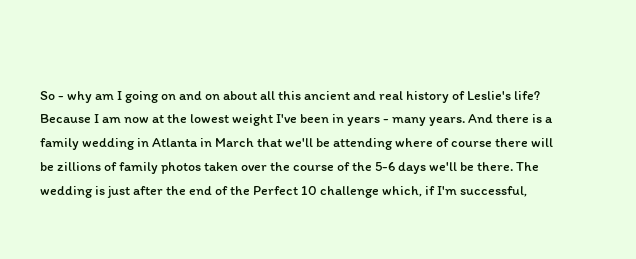So - why am I going on and on about all this ancient and real history of Leslie's life? Because I am now at the lowest weight I've been in years - many years. And there is a family wedding in Atlanta in March that we'll be attending where of course there will be zillions of family photos taken over the course of the 5-6 days we'll be there. The wedding is just after the end of the Perfect 10 challenge which, if I'm successful,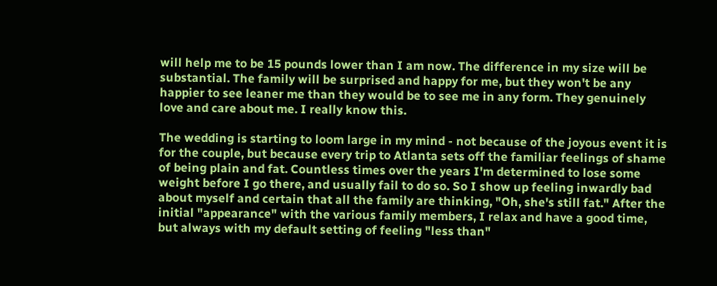will help me to be 15 pounds lower than I am now. The difference in my size will be substantial. The family will be surprised and happy for me, but they won't be any happier to see leaner me than they would be to see me in any form. They genuinely love and care about me. I really know this.

The wedding is starting to loom large in my mind - not because of the joyous event it is for the couple, but because every trip to Atlanta sets off the familiar feelings of shame of being plain and fat. Countless times over the years I'm determined to lose some weight before I go there, and usually fail to do so. So I show up feeling inwardly bad about myself and certain that all the family are thinking, "Oh, she's still fat." After the initial "appearance" with the various family members, I relax and have a good time, but always with my default setting of feeling "less than"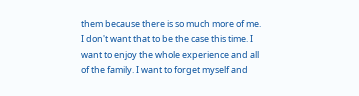them because there is so much more of me. I don't want that to be the case this time. I want to enjoy the whole experience and all of the family. I want to forget myself and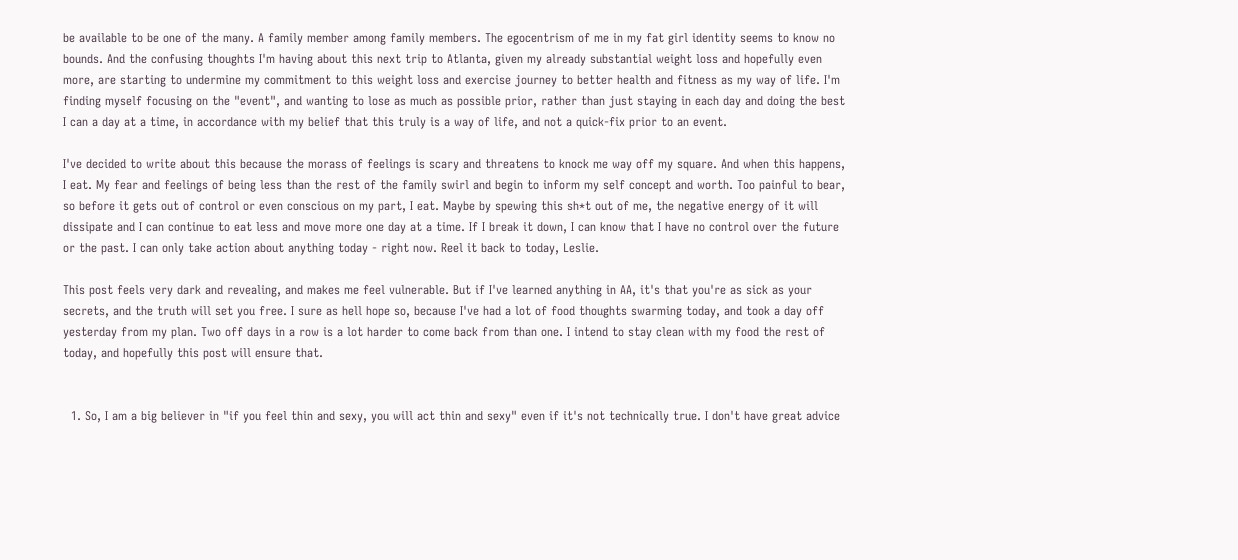be available to be one of the many. A family member among family members. The egocentrism of me in my fat girl identity seems to know no bounds. And the confusing thoughts I'm having about this next trip to Atlanta, given my already substantial weight loss and hopefully even more, are starting to undermine my commitment to this weight loss and exercise journey to better health and fitness as my way of life. I'm finding myself focusing on the "event", and wanting to lose as much as possible prior, rather than just staying in each day and doing the best I can a day at a time, in accordance with my belief that this truly is a way of life, and not a quick-fix prior to an event.

I've decided to write about this because the morass of feelings is scary and threatens to knock me way off my square. And when this happens, I eat. My fear and feelings of being less than the rest of the family swirl and begin to inform my self concept and worth. Too painful to bear, so before it gets out of control or even conscious on my part, I eat. Maybe by spewing this sh*t out of me, the negative energy of it will dissipate and I can continue to eat less and move more one day at a time. If I break it down, I can know that I have no control over the future or the past. I can only take action about anything today - right now. Reel it back to today, Leslie.

This post feels very dark and revealing, and makes me feel vulnerable. But if I've learned anything in AA, it's that you're as sick as your secrets, and the truth will set you free. I sure as hell hope so, because I've had a lot of food thoughts swarming today, and took a day off yesterday from my plan. Two off days in a row is a lot harder to come back from than one. I intend to stay clean with my food the rest of today, and hopefully this post will ensure that.


  1. So, I am a big believer in "if you feel thin and sexy, you will act thin and sexy" even if it's not technically true. I don't have great advice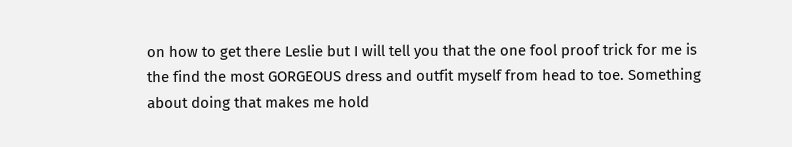on how to get there Leslie but I will tell you that the one fool proof trick for me is the find the most GORGEOUS dress and outfit myself from head to toe. Something about doing that makes me hold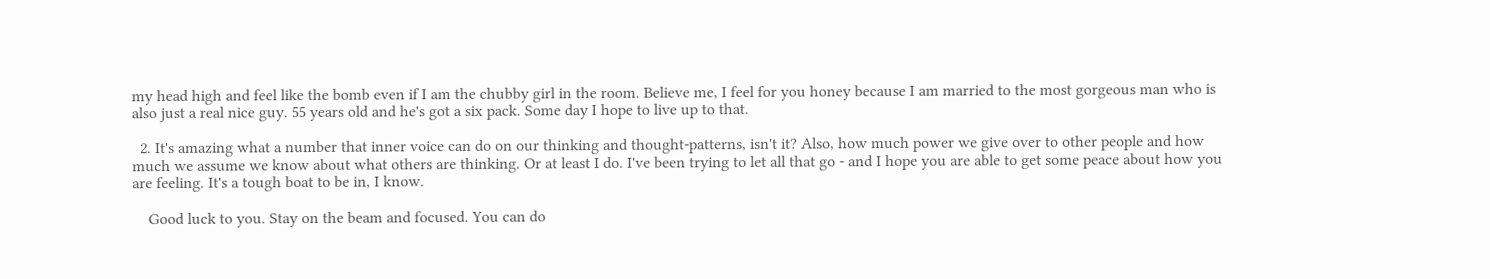my head high and feel like the bomb even if I am the chubby girl in the room. Believe me, I feel for you honey because I am married to the most gorgeous man who is also just a real nice guy. 55 years old and he's got a six pack. Some day I hope to live up to that.

  2. It's amazing what a number that inner voice can do on our thinking and thought-patterns, isn't it? Also, how much power we give over to other people and how much we assume we know about what others are thinking. Or at least I do. I've been trying to let all that go - and I hope you are able to get some peace about how you are feeling. It's a tough boat to be in, I know.

    Good luck to you. Stay on the beam and focused. You can do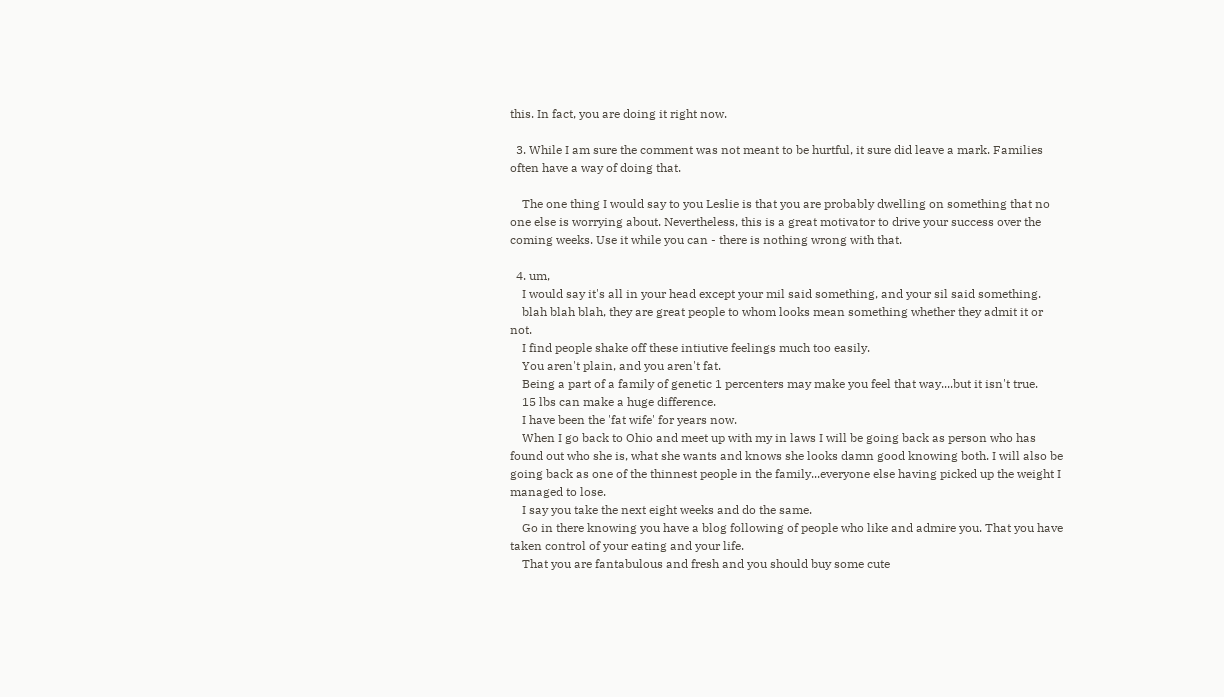this. In fact, you are doing it right now.

  3. While I am sure the comment was not meant to be hurtful, it sure did leave a mark. Families often have a way of doing that.

    The one thing I would say to you Leslie is that you are probably dwelling on something that no one else is worrying about. Nevertheless, this is a great motivator to drive your success over the coming weeks. Use it while you can - there is nothing wrong with that.

  4. um,
    I would say it's all in your head except your mil said something, and your sil said something.
    blah blah blah, they are great people to whom looks mean something whether they admit it or not.
    I find people shake off these intiutive feelings much too easily.
    You aren't plain, and you aren't fat.
    Being a part of a family of genetic 1 percenters may make you feel that way....but it isn't true.
    15 lbs can make a huge difference.
    I have been the 'fat wife' for years now.
    When I go back to Ohio and meet up with my in laws I will be going back as person who has found out who she is, what she wants and knows she looks damn good knowing both. I will also be going back as one of the thinnest people in the family...everyone else having picked up the weight I managed to lose.
    I say you take the next eight weeks and do the same.
    Go in there knowing you have a blog following of people who like and admire you. That you have taken control of your eating and your life.
    That you are fantabulous and fresh and you should buy some cute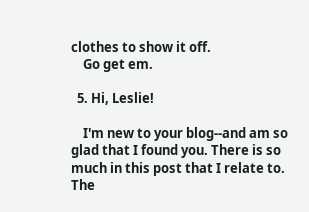clothes to show it off.
    Go get em.

  5. Hi, Leslie!

    I'm new to your blog--and am so glad that I found you. There is so much in this post that I relate to. The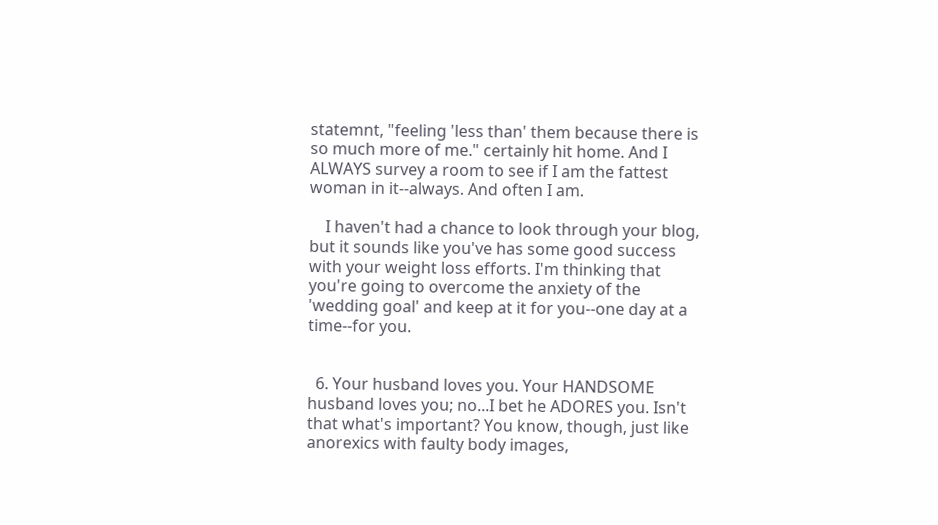statemnt, "feeling 'less than' them because there is so much more of me." certainly hit home. And I ALWAYS survey a room to see if I am the fattest woman in it--always. And often I am.

    I haven't had a chance to look through your blog, but it sounds like you've has some good success with your weight loss efforts. I'm thinking that you're going to overcome the anxiety of the 'wedding goal' and keep at it for you--one day at a time--for you.


  6. Your husband loves you. Your HANDSOME husband loves you; no...I bet he ADORES you. Isn't that what's important? You know, though, just like anorexics with faulty body images,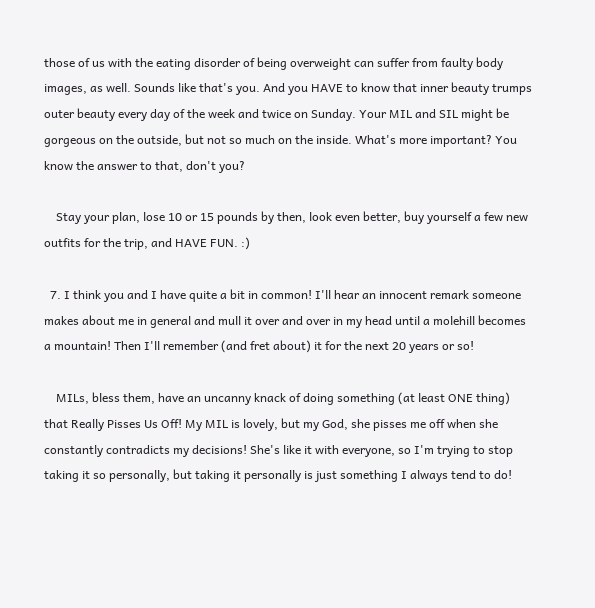those of us with the eating disorder of being overweight can suffer from faulty body images, as well. Sounds like that's you. And you HAVE to know that inner beauty trumps outer beauty every day of the week and twice on Sunday. Your MIL and SIL might be gorgeous on the outside, but not so much on the inside. What's more important? You know the answer to that, don't you?

    Stay your plan, lose 10 or 15 pounds by then, look even better, buy yourself a few new outfits for the trip, and HAVE FUN. :)

  7. I think you and I have quite a bit in common! I'll hear an innocent remark someone makes about me in general and mull it over and over in my head until a molehill becomes a mountain! Then I'll remember (and fret about) it for the next 20 years or so!

    MILs, bless them, have an uncanny knack of doing something (at least ONE thing) that Really Pisses Us Off! My MIL is lovely, but my God, she pisses me off when she constantly contradicts my decisions! She's like it with everyone, so I'm trying to stop taking it so personally, but taking it personally is just something I always tend to do!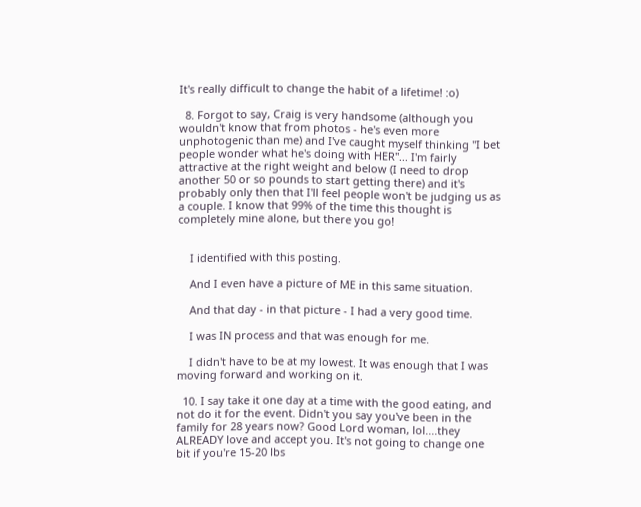It's really difficult to change the habit of a lifetime! :o)

  8. Forgot to say, Craig is very handsome (although you wouldn't know that from photos - he's even more unphotogenic than me) and I've caught myself thinking "I bet people wonder what he's doing with HER"... I'm fairly attractive at the right weight and below (I need to drop another 50 or so pounds to start getting there) and it's probably only then that I'll feel people won't be judging us as a couple. I know that 99% of the time this thought is completely mine alone, but there you go!


    I identified with this posting.

    And I even have a picture of ME in this same situation.

    And that day - in that picture - I had a very good time.

    I was IN process and that was enough for me.

    I didn't have to be at my lowest. It was enough that I was moving forward and working on it.

  10. I say take it one day at a time with the good eating, and not do it for the event. Didn't you say you've been in the family for 28 years now? Good Lord woman, lol....they ALREADY love and accept you. It's not going to change one bit if you're 15-20 lbs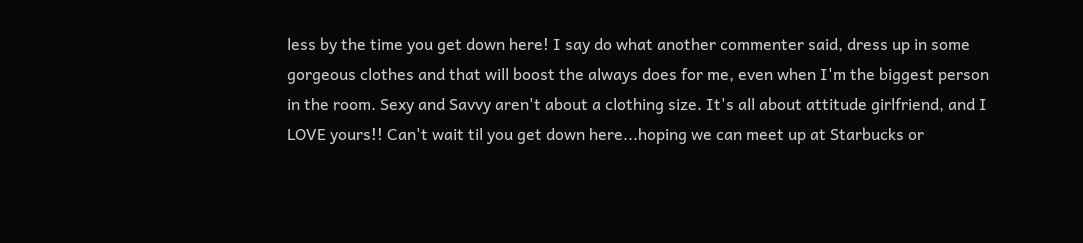less by the time you get down here! I say do what another commenter said, dress up in some gorgeous clothes and that will boost the always does for me, even when I'm the biggest person in the room. Sexy and Savvy aren't about a clothing size. It's all about attitude girlfriend, and I LOVE yours!! Can't wait til you get down here...hoping we can meet up at Starbucks or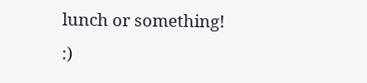lunch or something! :)